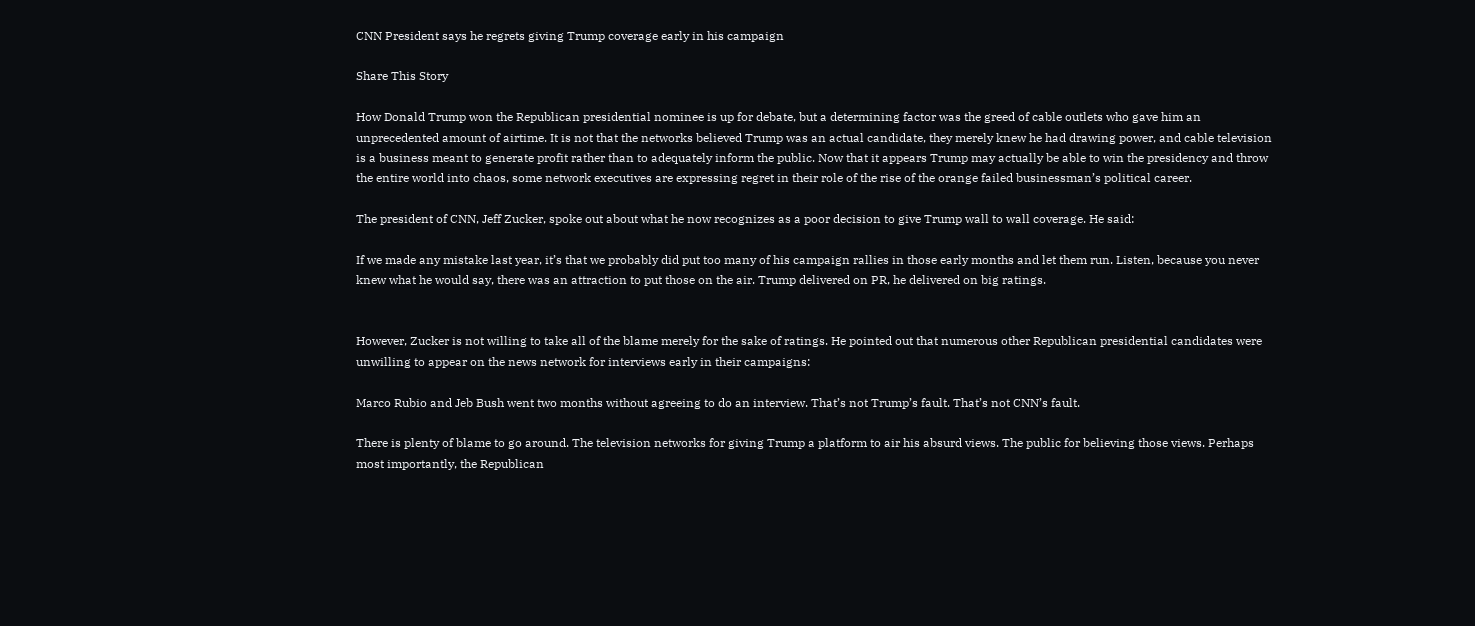CNN President says he regrets giving Trump coverage early in his campaign

Share This Story

How Donald Trump won the Republican presidential nominee is up for debate, but a determining factor was the greed of cable outlets who gave him an unprecedented amount of airtime. It is not that the networks believed Trump was an actual candidate, they merely knew he had drawing power, and cable television is a business meant to generate profit rather than to adequately inform the public. Now that it appears Trump may actually be able to win the presidency and throw the entire world into chaos, some network executives are expressing regret in their role of the rise of the orange failed businessman’s political career.

The president of CNN, Jeff Zucker, spoke out about what he now recognizes as a poor decision to give Trump wall to wall coverage. He said:

If we made any mistake last year, it’s that we probably did put too many of his campaign rallies in those early months and let them run. Listen, because you never knew what he would say, there was an attraction to put those on the air. Trump delivered on PR, he delivered on big ratings.


However, Zucker is not willing to take all of the blame merely for the sake of ratings. He pointed out that numerous other Republican presidential candidates were unwilling to appear on the news network for interviews early in their campaigns:

Marco Rubio and Jeb Bush went two months without agreeing to do an interview. That’s not Trump’s fault. That’s not CNN’s fault.

There is plenty of blame to go around. The television networks for giving Trump a platform to air his absurd views. The public for believing those views. Perhaps most importantly, the Republican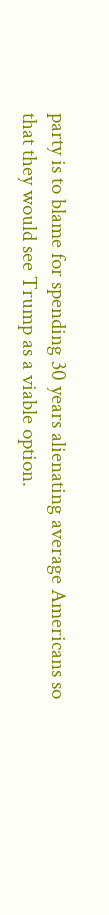party is to blame for spending 30 years alienating average Americans so that they would see Trump as a viable option.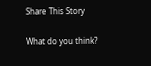Share This Story

What do you think?